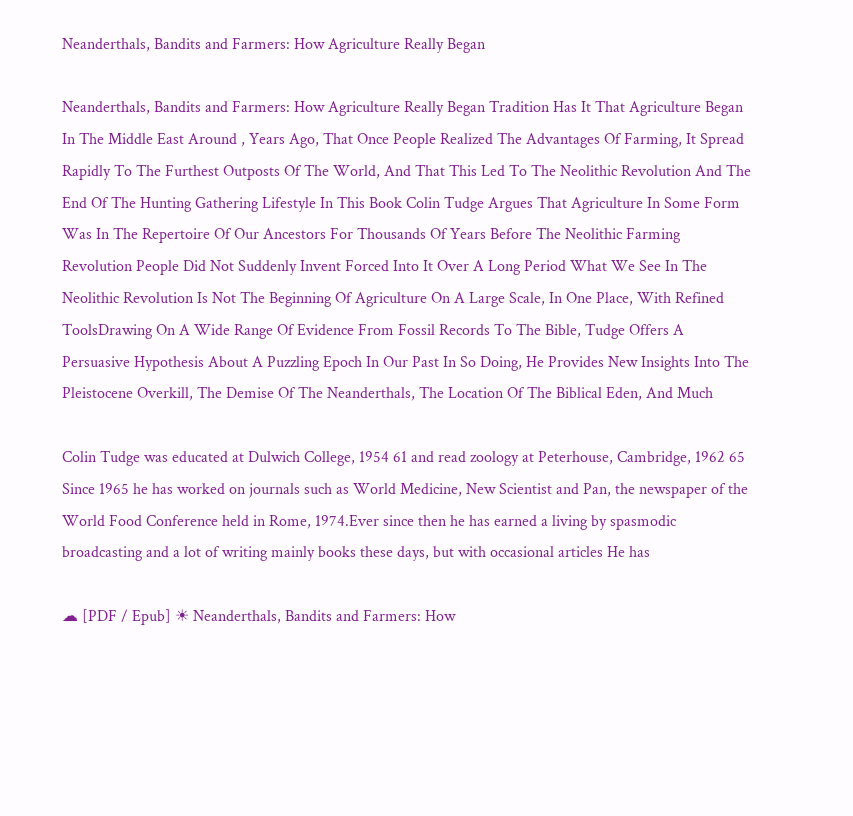Neanderthals, Bandits and Farmers: How Agriculture Really Began

Neanderthals, Bandits and Farmers: How Agriculture Really Began Tradition Has It That Agriculture Began In The Middle East Around , Years Ago, That Once People Realized The Advantages Of Farming, It Spread Rapidly To The Furthest Outposts Of The World, And That This Led To The Neolithic Revolution And The End Of The Hunting Gathering Lifestyle In This Book Colin Tudge Argues That Agriculture In Some Form Was In The Repertoire Of Our Ancestors For Thousands Of Years Before The Neolithic Farming Revolution People Did Not Suddenly Invent Forced Into It Over A Long Period What We See In The Neolithic Revolution Is Not The Beginning Of Agriculture On A Large Scale, In One Place, With Refined ToolsDrawing On A Wide Range Of Evidence From Fossil Records To The Bible, Tudge Offers A Persuasive Hypothesis About A Puzzling Epoch In Our Past In So Doing, He Provides New Insights Into The Pleistocene Overkill, The Demise Of The Neanderthals, The Location Of The Biblical Eden, And Much

Colin Tudge was educated at Dulwich College, 1954 61 and read zoology at Peterhouse, Cambridge, 1962 65 Since 1965 he has worked on journals such as World Medicine, New Scientist and Pan, the newspaper of the World Food Conference held in Rome, 1974.Ever since then he has earned a living by spasmodic broadcasting and a lot of writing mainly books these days, but with occasional articles He has

☁ [PDF / Epub] ☀ Neanderthals, Bandits and Farmers: How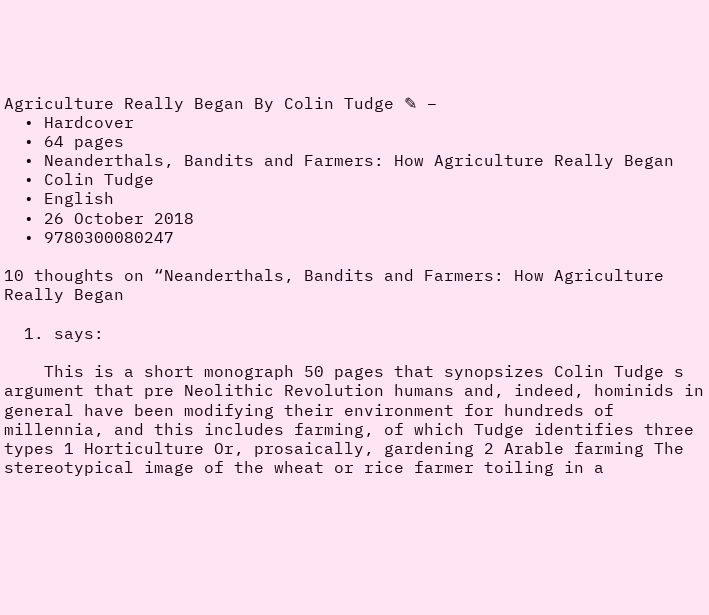Agriculture Really Began By Colin Tudge ✎ –
  • Hardcover
  • 64 pages
  • Neanderthals, Bandits and Farmers: How Agriculture Really Began
  • Colin Tudge
  • English
  • 26 October 2018
  • 9780300080247

10 thoughts on “Neanderthals, Bandits and Farmers: How Agriculture Really Began

  1. says:

    This is a short monograph 50 pages that synopsizes Colin Tudge s argument that pre Neolithic Revolution humans and, indeed, hominids in general have been modifying their environment for hundreds of millennia, and this includes farming, of which Tudge identifies three types 1 Horticulture Or, prosaically, gardening 2 Arable farming The stereotypical image of the wheat or rice farmer toiling in a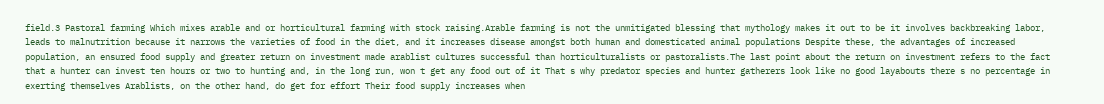field.3 Pastoral farming Which mixes arable and or horticultural farming with stock raising.Arable farming is not the unmitigated blessing that mythology makes it out to be it involves backbreaking labor, leads to malnutrition because it narrows the varieties of food in the diet, and it increases disease amongst both human and domesticated animal populations Despite these, the advantages of increased population, an ensured food supply and greater return on investment made arablist cultures successful than horticulturalists or pastoralists.The last point about the return on investment refers to the fact that a hunter can invest ten hours or two to hunting and, in the long run, won t get any food out of it That s why predator species and hunter gatherers look like no good layabouts there s no percentage in exerting themselves Arablists, on the other hand, do get for effort Their food supply increases when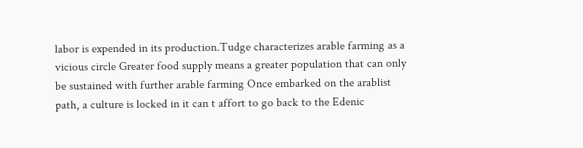labor is expended in its production.Tudge characterizes arable farming as a vicious circle Greater food supply means a greater population that can only be sustained with further arable farming Once embarked on the arablist path, a culture is locked in it can t affort to go back to the Edenic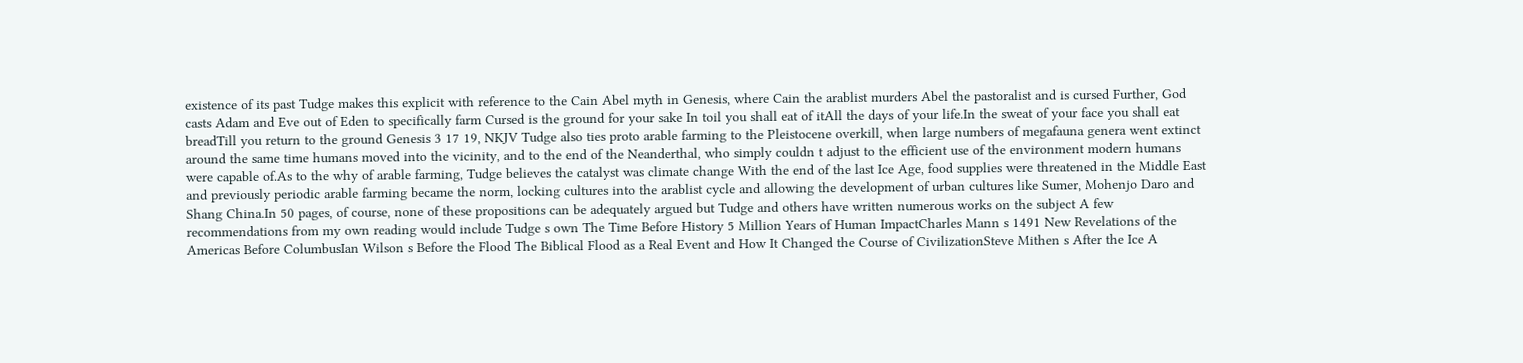existence of its past Tudge makes this explicit with reference to the Cain Abel myth in Genesis, where Cain the arablist murders Abel the pastoralist and is cursed Further, God casts Adam and Eve out of Eden to specifically farm Cursed is the ground for your sake In toil you shall eat of itAll the days of your life.In the sweat of your face you shall eat breadTill you return to the ground Genesis 3 17 19, NKJV Tudge also ties proto arable farming to the Pleistocene overkill, when large numbers of megafauna genera went extinct around the same time humans moved into the vicinity, and to the end of the Neanderthal, who simply couldn t adjust to the efficient use of the environment modern humans were capable of.As to the why of arable farming, Tudge believes the catalyst was climate change With the end of the last Ice Age, food supplies were threatened in the Middle East and previously periodic arable farming became the norm, locking cultures into the arablist cycle and allowing the development of urban cultures like Sumer, Mohenjo Daro and Shang China.In 50 pages, of course, none of these propositions can be adequately argued but Tudge and others have written numerous works on the subject A few recommendations from my own reading would include Tudge s own The Time Before History 5 Million Years of Human ImpactCharles Mann s 1491 New Revelations of the Americas Before ColumbusIan Wilson s Before the Flood The Biblical Flood as a Real Event and How It Changed the Course of CivilizationSteve Mithen s After the Ice A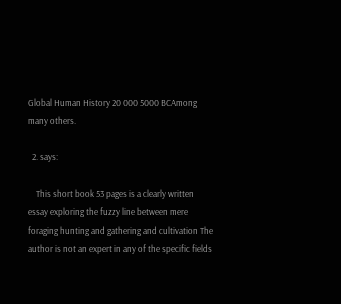Global Human History 20 000 5000 BCAmong many others.

  2. says:

    This short book 53 pages is a clearly written essay exploring the fuzzy line between mere foraging hunting and gathering and cultivation The author is not an expert in any of the specific fields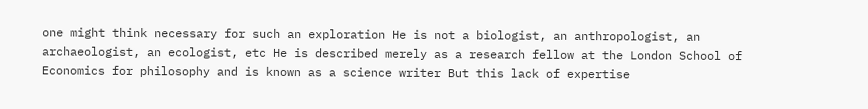one might think necessary for such an exploration He is not a biologist, an anthropologist, an archaeologist, an ecologist, etc He is described merely as a research fellow at the London School of Economics for philosophy and is known as a science writer But this lack of expertise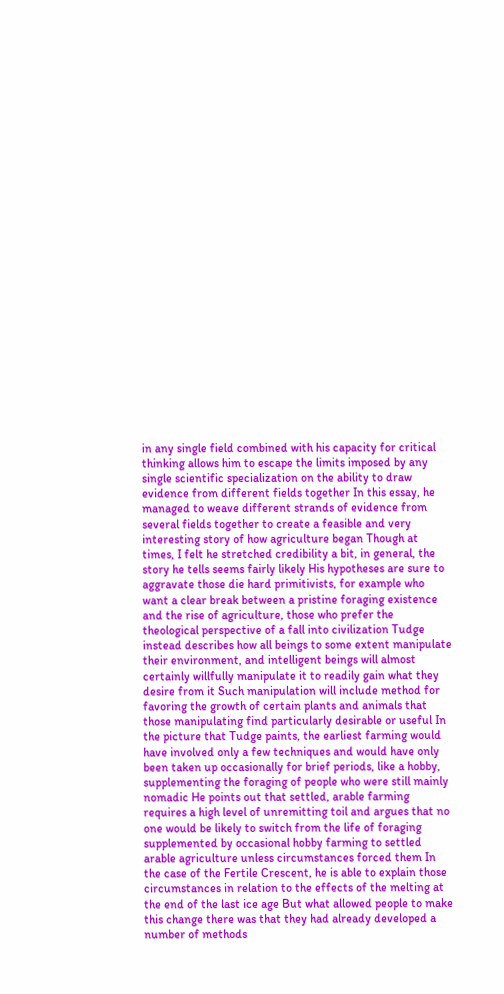in any single field combined with his capacity for critical thinking allows him to escape the limits imposed by any single scientific specialization on the ability to draw evidence from different fields together In this essay, he managed to weave different strands of evidence from several fields together to create a feasible and very interesting story of how agriculture began Though at times, I felt he stretched credibility a bit, in general, the story he tells seems fairly likely His hypotheses are sure to aggravate those die hard primitivists, for example who want a clear break between a pristine foraging existence and the rise of agriculture, those who prefer the theological perspective of a fall into civilization Tudge instead describes how all beings to some extent manipulate their environment, and intelligent beings will almost certainly willfully manipulate it to readily gain what they desire from it Such manipulation will include method for favoring the growth of certain plants and animals that those manipulating find particularly desirable or useful In the picture that Tudge paints, the earliest farming would have involved only a few techniques and would have only been taken up occasionally for brief periods, like a hobby, supplementing the foraging of people who were still mainly nomadic He points out that settled, arable farming requires a high level of unremitting toil and argues that no one would be likely to switch from the life of foraging supplemented by occasional hobby farming to settled arable agriculture unless circumstances forced them In the case of the Fertile Crescent, he is able to explain those circumstances in relation to the effects of the melting at the end of the last ice age But what allowed people to make this change there was that they had already developed a number of methods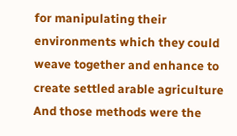for manipulating their environments which they could weave together and enhance to create settled arable agriculture And those methods were the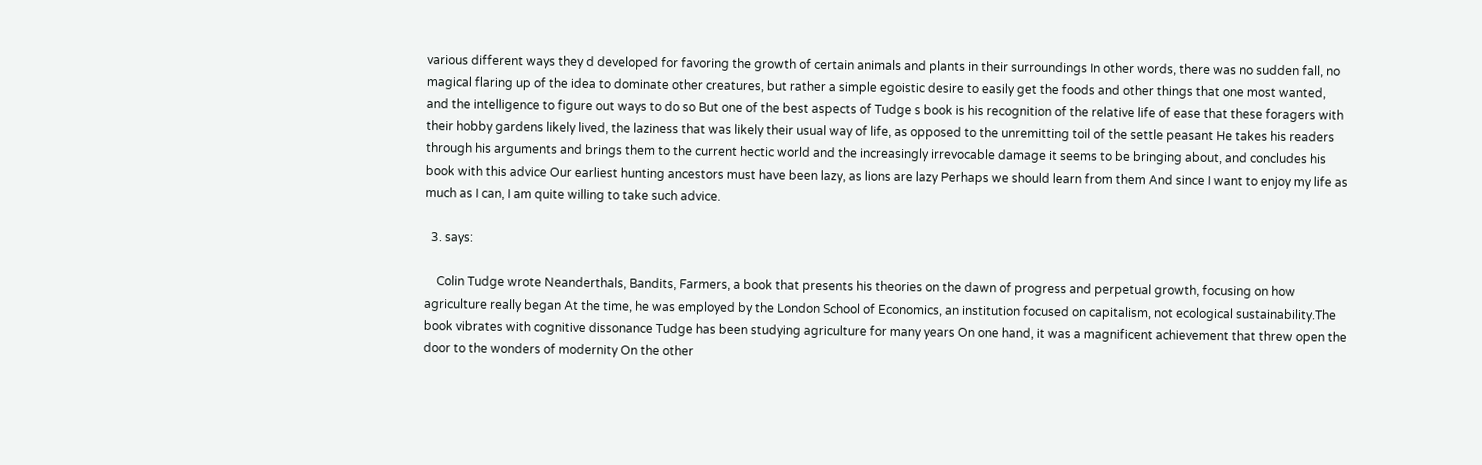various different ways they d developed for favoring the growth of certain animals and plants in their surroundings In other words, there was no sudden fall, no magical flaring up of the idea to dominate other creatures, but rather a simple egoistic desire to easily get the foods and other things that one most wanted, and the intelligence to figure out ways to do so But one of the best aspects of Tudge s book is his recognition of the relative life of ease that these foragers with their hobby gardens likely lived, the laziness that was likely their usual way of life, as opposed to the unremitting toil of the settle peasant He takes his readers through his arguments and brings them to the current hectic world and the increasingly irrevocable damage it seems to be bringing about, and concludes his book with this advice Our earliest hunting ancestors must have been lazy, as lions are lazy Perhaps we should learn from them And since I want to enjoy my life as much as I can, I am quite willing to take such advice.

  3. says:

    Colin Tudge wrote Neanderthals, Bandits, Farmers, a book that presents his theories on the dawn of progress and perpetual growth, focusing on how agriculture really began At the time, he was employed by the London School of Economics, an institution focused on capitalism, not ecological sustainability.The book vibrates with cognitive dissonance Tudge has been studying agriculture for many years On one hand, it was a magnificent achievement that threw open the door to the wonders of modernity On the other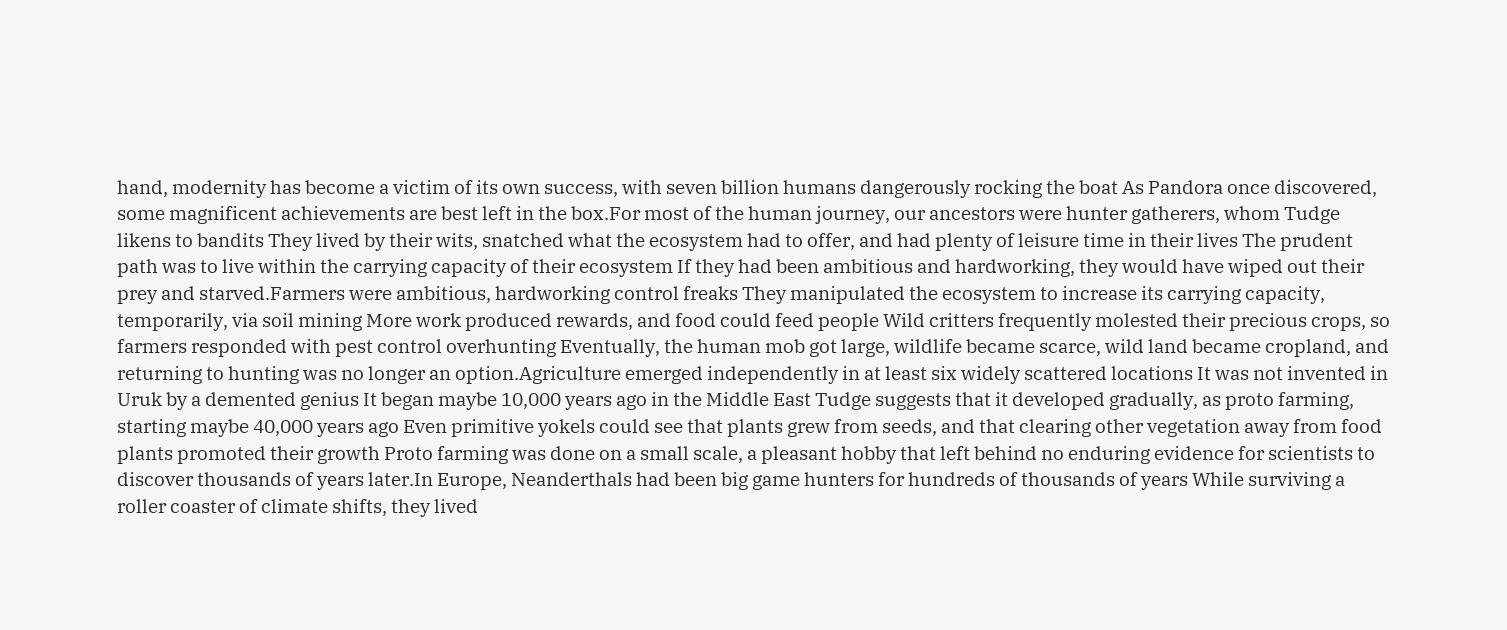hand, modernity has become a victim of its own success, with seven billion humans dangerously rocking the boat As Pandora once discovered, some magnificent achievements are best left in the box.For most of the human journey, our ancestors were hunter gatherers, whom Tudge likens to bandits They lived by their wits, snatched what the ecosystem had to offer, and had plenty of leisure time in their lives The prudent path was to live within the carrying capacity of their ecosystem If they had been ambitious and hardworking, they would have wiped out their prey and starved.Farmers were ambitious, hardworking control freaks They manipulated the ecosystem to increase its carrying capacity, temporarily, via soil mining More work produced rewards, and food could feed people Wild critters frequently molested their precious crops, so farmers responded with pest control overhunting Eventually, the human mob got large, wildlife became scarce, wild land became cropland, and returning to hunting was no longer an option.Agriculture emerged independently in at least six widely scattered locations It was not invented in Uruk by a demented genius It began maybe 10,000 years ago in the Middle East Tudge suggests that it developed gradually, as proto farming, starting maybe 40,000 years ago Even primitive yokels could see that plants grew from seeds, and that clearing other vegetation away from food plants promoted their growth Proto farming was done on a small scale, a pleasant hobby that left behind no enduring evidence for scientists to discover thousands of years later.In Europe, Neanderthals had been big game hunters for hundreds of thousands of years While surviving a roller coaster of climate shifts, they lived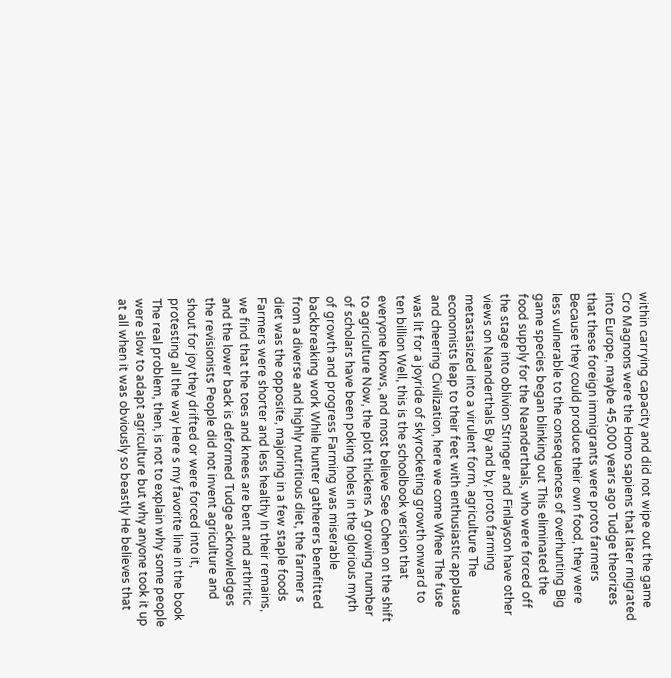within carrying capacity and did not wipe out the game Cro Magnons were the Homo sapiens that later migrated into Europe, maybe 45,000 years ago Tudge theorizes that these foreign immigrants were proto farmers Because they could produce their own food, they were less vulnerable to the consequences of overhunting Big game species began blinking out This eliminated the food supply for the Neanderthals, who were forced off the stage into oblivion Stringer and Finlayson have other views on Neanderthals By and by, proto farming metastasized into a virulent form, agriculture The economists leap to their feet with enthusiastic applause and cheering Civilization, here we come Whee The fuse was lit for a joyride of skyrocketing growth onward to ten billion Well, this is the schoolbook version that everyone knows, and most believe See Cohen on the shift to agriculture Now, the plot thickens A growing number of scholars have been poking holes in the glorious myth of growth and progress Farming was miserable backbreaking work While hunter gatherers benefitted from a diverse and highly nutritious diet, the farmer s diet was the opposite, majoring in a few staple foods Farmers were shorter and less healthy In their remains, we find that the toes and knees are bent and arthritic and the lower back is deformed Tudge acknowledges the revisionists People did not invent agriculture and shout for joy they drifted or were forced into it, protesting all the way Here s my favorite line in the book The real problem, then, is not to explain why some people were slow to adapt agriculture but why anyone took it up at all when it was obviously so beastly He believes that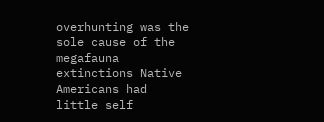overhunting was the sole cause of the megafauna extinctions Native Americans had little self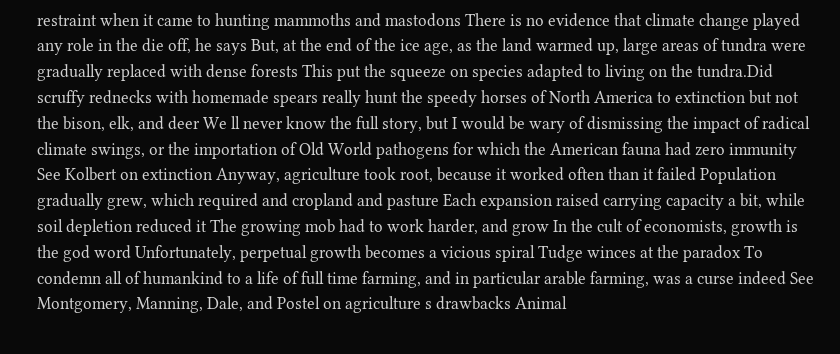restraint when it came to hunting mammoths and mastodons There is no evidence that climate change played any role in the die off, he says But, at the end of the ice age, as the land warmed up, large areas of tundra were gradually replaced with dense forests This put the squeeze on species adapted to living on the tundra.Did scruffy rednecks with homemade spears really hunt the speedy horses of North America to extinction but not the bison, elk, and deer We ll never know the full story, but I would be wary of dismissing the impact of radical climate swings, or the importation of Old World pathogens for which the American fauna had zero immunity See Kolbert on extinction Anyway, agriculture took root, because it worked often than it failed Population gradually grew, which required and cropland and pasture Each expansion raised carrying capacity a bit, while soil depletion reduced it The growing mob had to work harder, and grow In the cult of economists, growth is the god word Unfortunately, perpetual growth becomes a vicious spiral Tudge winces at the paradox To condemn all of humankind to a life of full time farming, and in particular arable farming, was a curse indeed See Montgomery, Manning, Dale, and Postel on agriculture s drawbacks Animal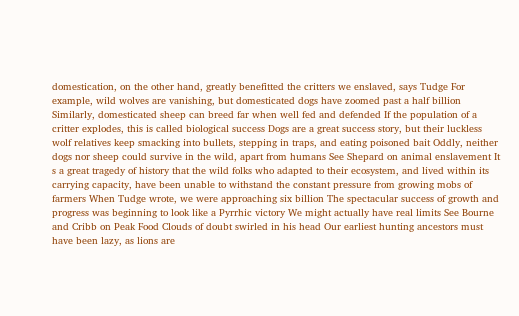domestication, on the other hand, greatly benefitted the critters we enslaved, says Tudge For example, wild wolves are vanishing, but domesticated dogs have zoomed past a half billion Similarly, domesticated sheep can breed far when well fed and defended If the population of a critter explodes, this is called biological success Dogs are a great success story, but their luckless wolf relatives keep smacking into bullets, stepping in traps, and eating poisoned bait Oddly, neither dogs nor sheep could survive in the wild, apart from humans See Shepard on animal enslavement It s a great tragedy of history that the wild folks who adapted to their ecosystem, and lived within its carrying capacity, have been unable to withstand the constant pressure from growing mobs of farmers When Tudge wrote, we were approaching six billion The spectacular success of growth and progress was beginning to look like a Pyrrhic victory We might actually have real limits See Bourne and Cribb on Peak Food Clouds of doubt swirled in his head Our earliest hunting ancestors must have been lazy, as lions are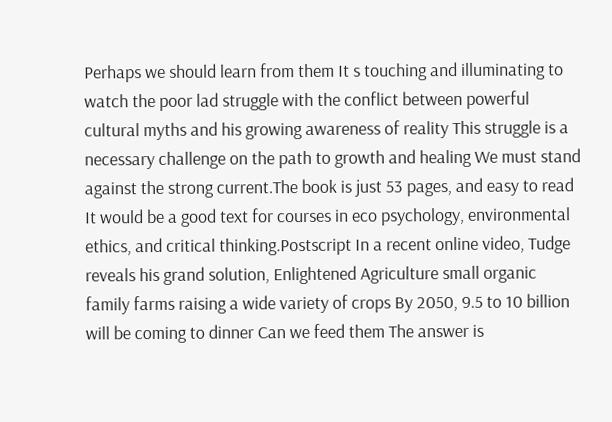Perhaps we should learn from them It s touching and illuminating to watch the poor lad struggle with the conflict between powerful cultural myths and his growing awareness of reality This struggle is a necessary challenge on the path to growth and healing We must stand against the strong current.The book is just 53 pages, and easy to read It would be a good text for courses in eco psychology, environmental ethics, and critical thinking.Postscript In a recent online video, Tudge reveals his grand solution, Enlightened Agriculture small organic family farms raising a wide variety of crops By 2050, 9.5 to 10 billion will be coming to dinner Can we feed them The answer is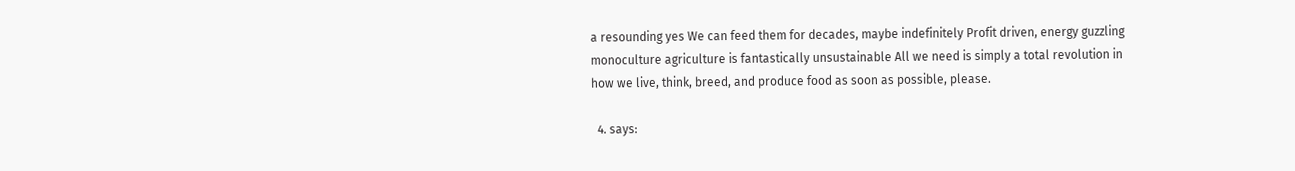a resounding yes We can feed them for decades, maybe indefinitely Profit driven, energy guzzling monoculture agriculture is fantastically unsustainable All we need is simply a total revolution in how we live, think, breed, and produce food as soon as possible, please.

  4. says: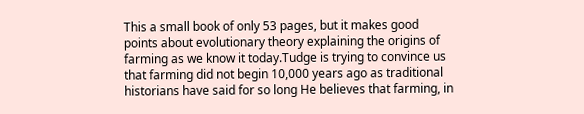This a small book of only 53 pages, but it makes good points about evolutionary theory explaining the origins of farming as we know it today.Tudge is trying to convince us that farming did not begin 10,000 years ago as traditional historians have said for so long He believes that farming, in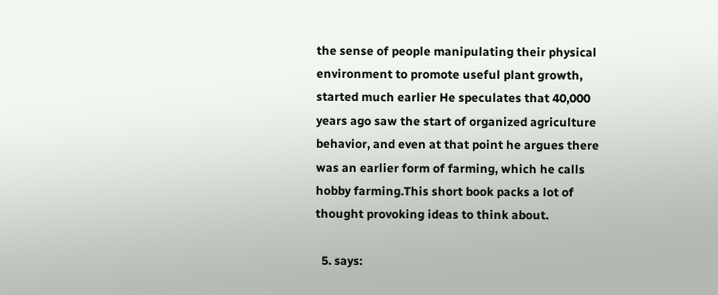the sense of people manipulating their physical environment to promote useful plant growth, started much earlier He speculates that 40,000 years ago saw the start of organized agriculture behavior, and even at that point he argues there was an earlier form of farming, which he calls hobby farming.This short book packs a lot of thought provoking ideas to think about.

  5. says: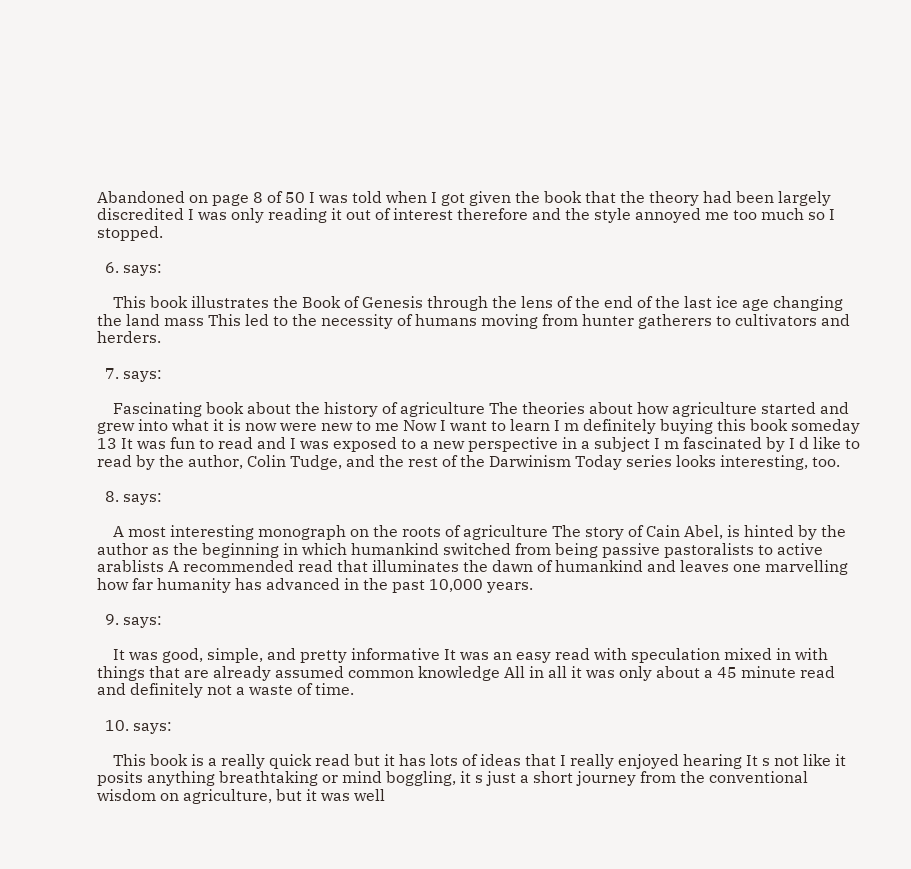Abandoned on page 8 of 50 I was told when I got given the book that the theory had been largely discredited I was only reading it out of interest therefore and the style annoyed me too much so I stopped.

  6. says:

    This book illustrates the Book of Genesis through the lens of the end of the last ice age changing the land mass This led to the necessity of humans moving from hunter gatherers to cultivators and herders.

  7. says:

    Fascinating book about the history of agriculture The theories about how agriculture started and grew into what it is now were new to me Now I want to learn I m definitely buying this book someday 13 It was fun to read and I was exposed to a new perspective in a subject I m fascinated by I d like to read by the author, Colin Tudge, and the rest of the Darwinism Today series looks interesting, too.

  8. says:

    A most interesting monograph on the roots of agriculture The story of Cain Abel, is hinted by the author as the beginning in which humankind switched from being passive pastoralists to active arablists A recommended read that illuminates the dawn of humankind and leaves one marvelling how far humanity has advanced in the past 10,000 years.

  9. says:

    It was good, simple, and pretty informative It was an easy read with speculation mixed in with things that are already assumed common knowledge All in all it was only about a 45 minute read and definitely not a waste of time.

  10. says:

    This book is a really quick read but it has lots of ideas that I really enjoyed hearing It s not like it posits anything breathtaking or mind boggling, it s just a short journey from the conventional wisdom on agriculture, but it was well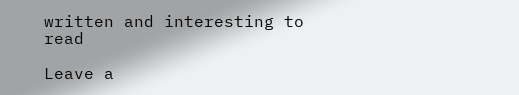written and interesting to read

Leave a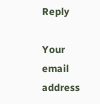Reply

Your email address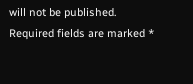will not be published. Required fields are marked *